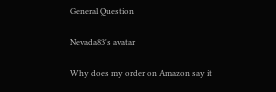General Question

Nevada83's avatar

Why does my order on Amazon say it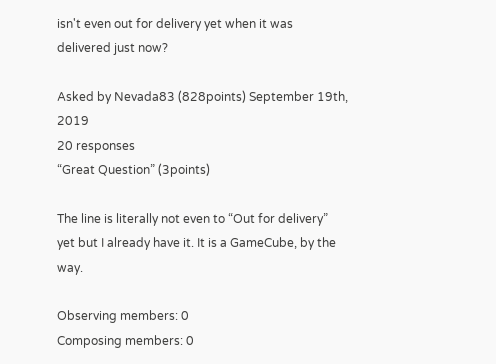isn't even out for delivery yet when it was delivered just now?

Asked by Nevada83 (828points) September 19th, 2019
20 responses
“Great Question” (3points)

The line is literally not even to “Out for delivery” yet but I already have it. It is a GameCube, by the way.

Observing members: 0
Composing members: 0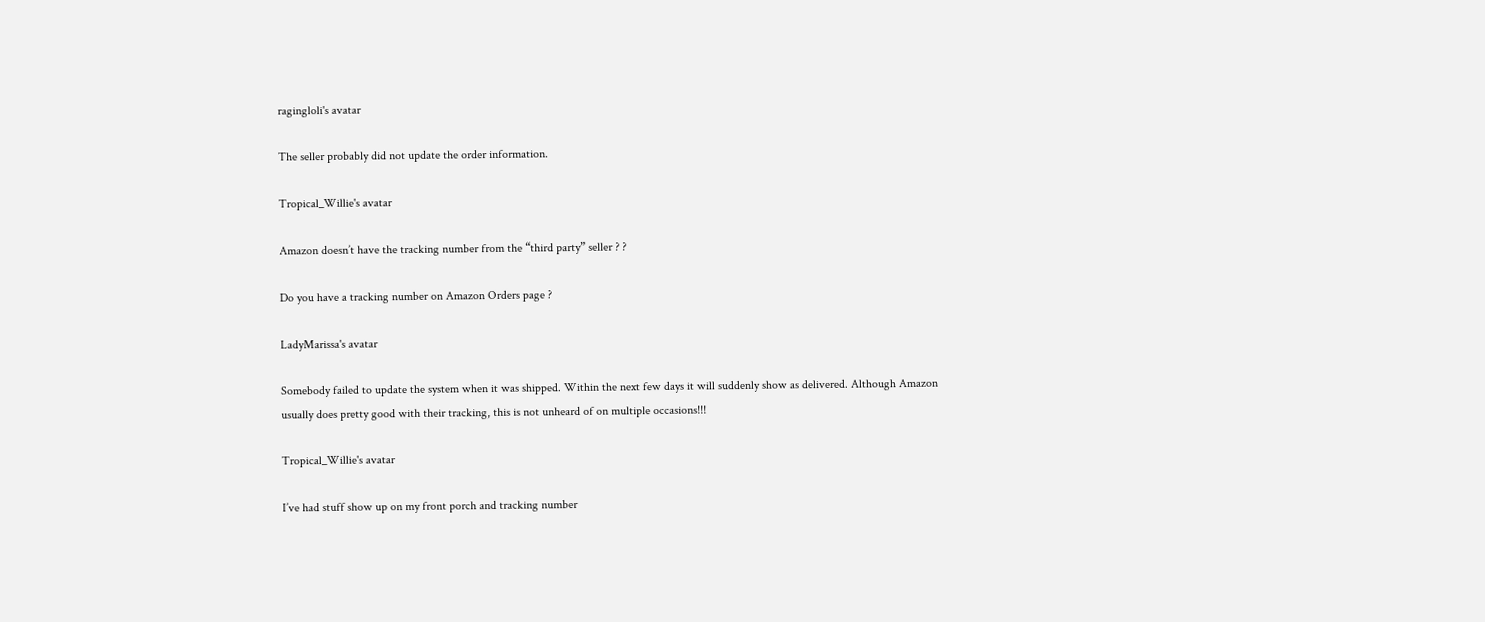ragingloli's avatar

The seller probably did not update the order information.

Tropical_Willie's avatar

Amazon doesn’t have the tracking number from the “third party” seller ? ?

Do you have a tracking number on Amazon Orders page ?

LadyMarissa's avatar

Somebody failed to update the system when it was shipped. Within the next few days it will suddenly show as delivered. Although Amazon usually does pretty good with their tracking, this is not unheard of on multiple occasions!!!

Tropical_Willie's avatar

I’ve had stuff show up on my front porch and tracking number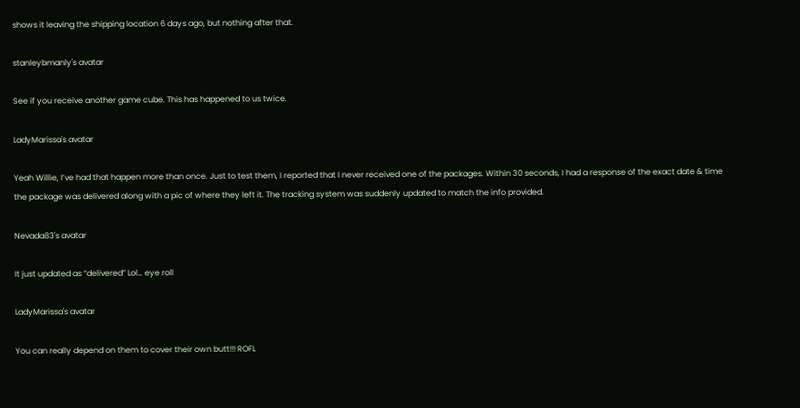shows it leaving the shipping location 6 days ago, but nothing after that.

stanleybmanly's avatar

See if you receive another game cube. This has happened to us twice.

LadyMarissa's avatar

Yeah Willie, I’ve had that happen more than once. Just to test them, I reported that I never received one of the packages. Within 30 seconds, I had a response of the exact date & time the package was delivered along with a pic of where they left it. The tracking system was suddenly updated to match the info provided.

Nevada83's avatar

It just updated as “delivered” Lol… eye roll

LadyMarissa's avatar

You can really depend on them to cover their own butt!!! ROFL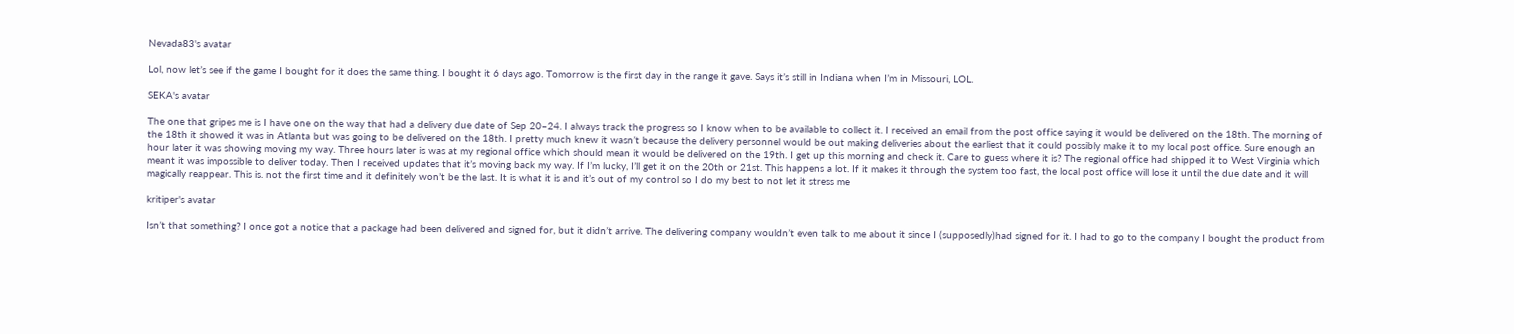Nevada83's avatar

Lol, now let’s see if the game I bought for it does the same thing. I bought it 6 days ago. Tomorrow is the first day in the range it gave. Says it’s still in Indiana when I’m in Missouri, LOL.

SEKA's avatar

The one that gripes me is I have one on the way that had a delivery due date of Sep 20–24. I always track the progress so I know when to be available to collect it. I received an email from the post office saying it would be delivered on the 18th. The morning of the 18th it showed it was in Atlanta but was going to be delivered on the 18th. I pretty much knew it wasn’t because the delivery personnel would be out making deliveries about the earliest that it could possibly make it to my local post office. Sure enough an hour later it was showing moving my way. Three hours later is was at my regional office which should mean it would be delivered on the 19th. I get up this morning and check it. Care to guess where it is? The regional office had shipped it to West Virginia which meant it was impossible to deliver today. Then I received updates that it’s moving back my way. If I’m lucky, I’ll get it on the 20th or 21st. This happens a lot. If it makes it through the system too fast, the local post office will lose it until the due date and it will magically reappear. This is. not the first time and it definitely won’t be the last. It is what it is and it’s out of my control so I do my best to not let it stress me

kritiper's avatar

Isn’t that something? I once got a notice that a package had been delivered and signed for, but it didn’t arrive. The delivering company wouldn’t even talk to me about it since I (supposedly)had signed for it. I had to go to the company I bought the product from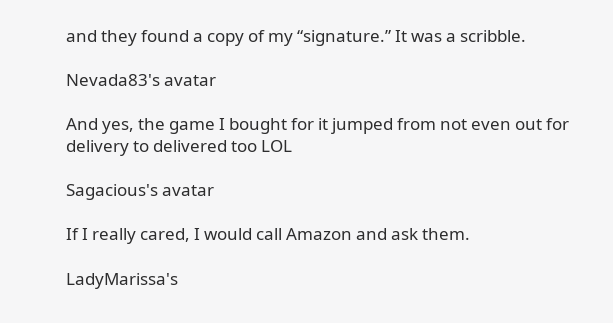and they found a copy of my “signature.” It was a scribble.

Nevada83's avatar

And yes, the game I bought for it jumped from not even out for delivery to delivered too LOL

Sagacious's avatar

If I really cared, I would call Amazon and ask them.

LadyMarissa's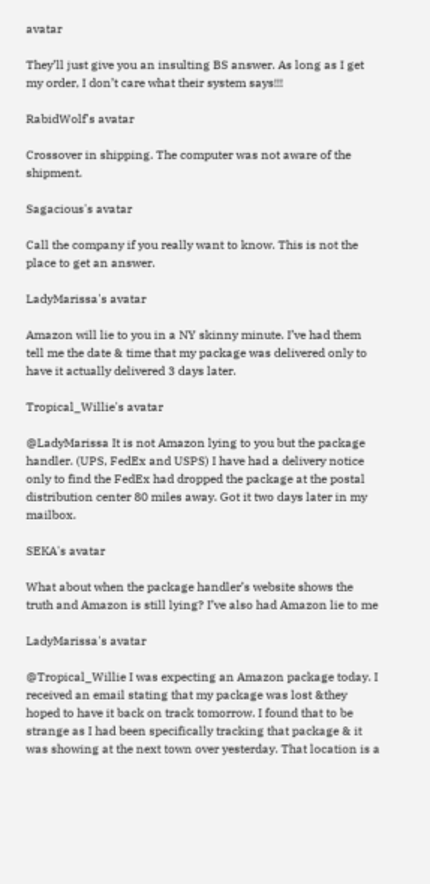avatar

They’ll just give you an insulting BS answer. As long as I get my order, I don’t care what their system says!!!

RabidWolf's avatar

Crossover in shipping. The computer was not aware of the shipment.

Sagacious's avatar

Call the company if you really want to know. This is not the place to get an answer.

LadyMarissa's avatar

Amazon will lie to you in a NY skinny minute. I’ve had them tell me the date & time that my package was delivered only to have it actually delivered 3 days later.

Tropical_Willie's avatar

@LadyMarissa It is not Amazon lying to you but the package handler. (UPS, FedEx and USPS) I have had a delivery notice only to find the FedEx had dropped the package at the postal distribution center 80 miles away. Got it two days later in my mailbox.

SEKA's avatar

What about when the package handler’s website shows the truth and Amazon is still lying? I’ve also had Amazon lie to me

LadyMarissa's avatar

@Tropical_Willie I was expecting an Amazon package today. I received an email stating that my package was lost &they hoped to have it back on track tomorrow. I found that to be strange as I had been specifically tracking that package & it was showing at the next town over yesterday. That location is a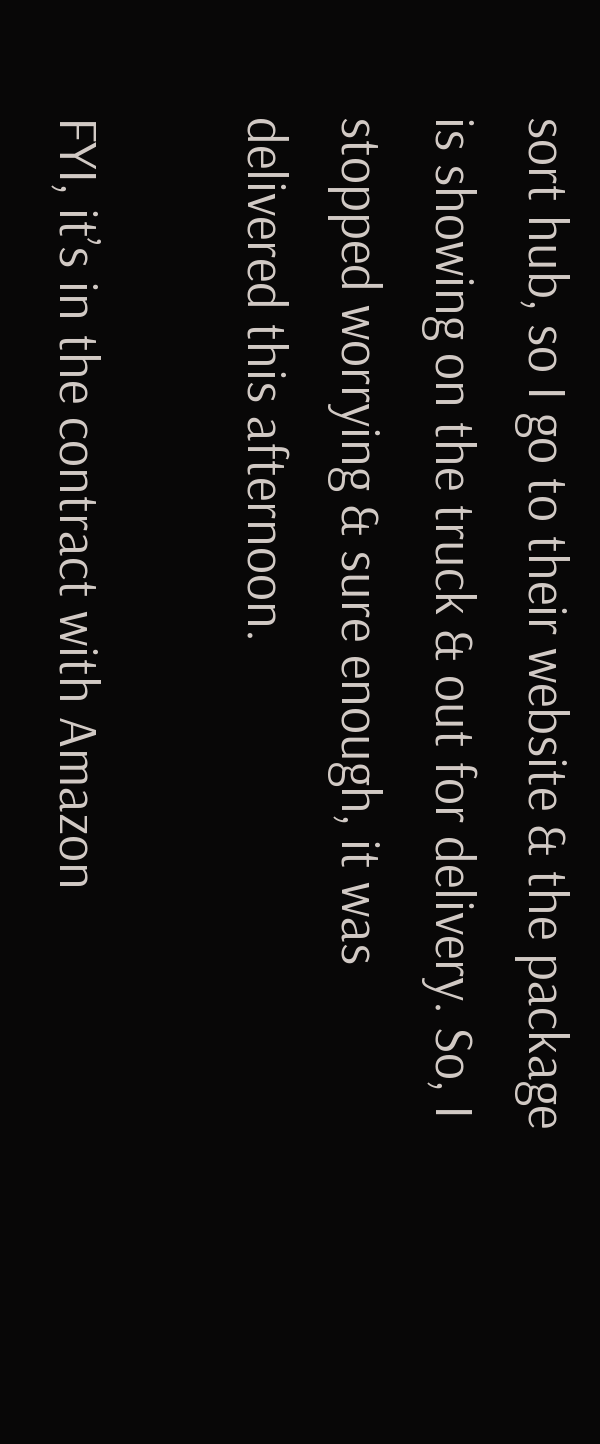sort hub, so I go to their website & the package is showing on the truck & out for delivery. So, I stopped worrying & sure enough, it was delivered this afternoon.

FYI, it’s in the contract with Amazon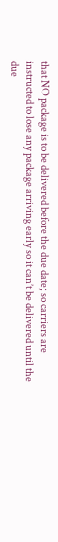that NO package is to be delivered before the due date; so carriers are instructed to lose any package arriving early so it can’t be delivered until the due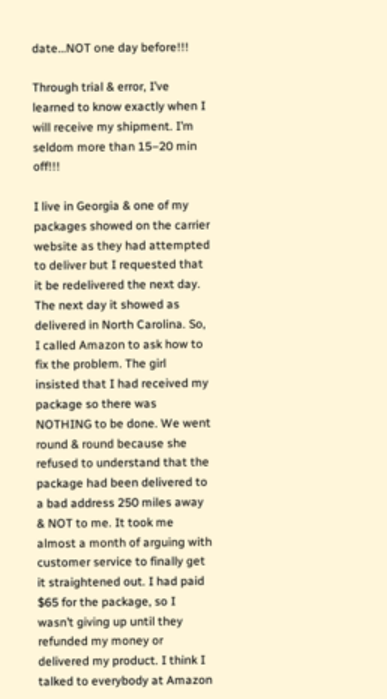date…NOT one day before!!!

Through trial & error, I’ve learned to know exactly when I will receive my shipment. I’m seldom more than 15–20 min off!!!

I live in Georgia & one of my packages showed on the carrier website as they had attempted to deliver but I requested that it be redelivered the next day. The next day it showed as delivered in North Carolina. So, I called Amazon to ask how to fix the problem. The girl insisted that I had received my package so there was NOTHING to be done. We went round & round because she refused to understand that the package had been delivered to a bad address 250 miles away & NOT to me. It took me almost a month of arguing with customer service to finally get it straightened out. I had paid $65 for the package, so I wasn’t giving up until they refunded my money or delivered my product. I think I talked to everybody at Amazon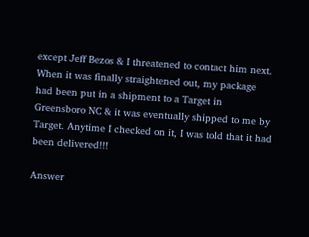except Jeff Bezos & I threatened to contact him next. When it was finally straightened out, my package had been put in a shipment to a Target in Greensboro NC & it was eventually shipped to me by Target. Anytime I checked on it, I was told that it had been delivered!!!

Answer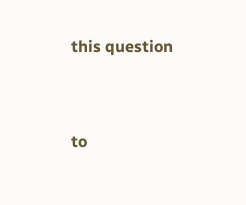this question




to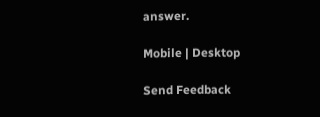answer.

Mobile | Desktop

Send Feedback